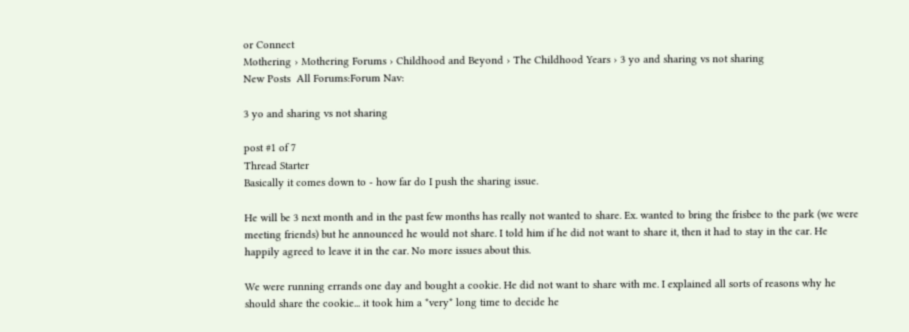or Connect
Mothering › Mothering Forums › Childhood and Beyond › The Childhood Years › 3 yo and sharing vs not sharing
New Posts  All Forums:Forum Nav:

3 yo and sharing vs not sharing

post #1 of 7
Thread Starter
Basically it comes down to - how far do I push the sharing issue.

He will be 3 next month and in the past few months has really not wanted to share. Ex. wanted to bring the frisbee to the park (we were meeting friends) but he announced he would not share. I told him if he did not want to share it, then it had to stay in the car. He happily agreed to leave it in the car. No more issues about this.

We were running errands one day and bought a cookie. He did not want to share with me. I explained all sorts of reasons why he should share the cookie... it took him a *very* long time to decide he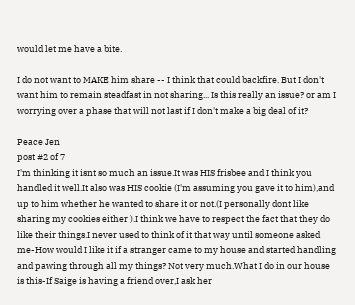would let me have a bite.

I do not want to MAKE him share -- I think that could backfire. But I don't want him to remain steadfast in not sharing... Is this really an issue? or am I worrying over a phase that will not last if I don't make a big deal of it?

Peace Jen
post #2 of 7
I'm thinking it isnt so much an issue.It was HIS frisbee and I think you handled it well.It also was HIS cookie (I'm assuming you gave it to him),and up to him whether he wanted to share it or not.(I personally dont like sharing my cookies either ).I think we have to respect the fact that they do like their things.I never used to think of it that way until someone asked me-How would I like it if a stranger came to my house and started handling and pawing through all my things? Not very much.What I do in our house is this-If Saige is having a friend over,I ask her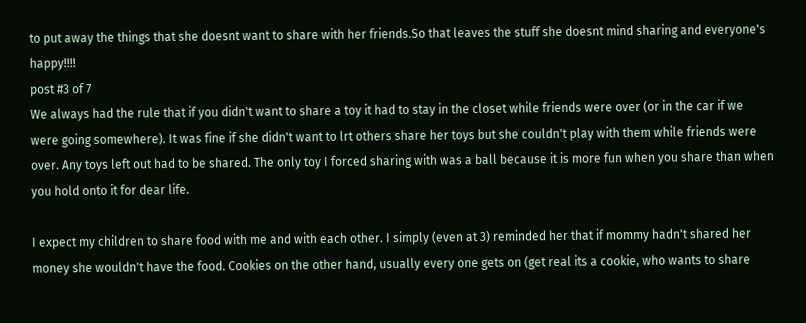to put away the things that she doesnt want to share with her friends.So that leaves the stuff she doesnt mind sharing and everyone's happy!!!!
post #3 of 7
We always had the rule that if you didn't want to share a toy it had to stay in the closet while friends were over (or in the car if we were going somewhere). It was fine if she didn't want to lrt others share her toys but she couldn't play with them while friends were over. Any toys left out had to be shared. The only toy I forced sharing with was a ball because it is more fun when you share than when you hold onto it for dear life.

I expect my children to share food with me and with each other. I simply (even at 3) reminded her that if mommy hadn't shared her money she wouldn't have the food. Cookies on the other hand, usually every one gets on (get real its a cookie, who wants to share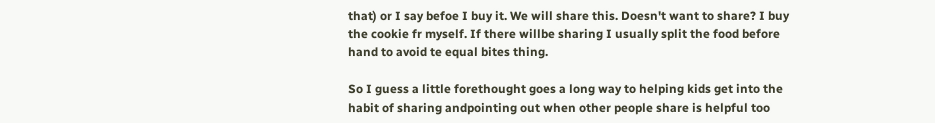that) or I say befoe I buy it. We will share this. Doesn't want to share? I buy the cookie fr myself. If there willbe sharing I usually split the food before hand to avoid te equal bites thing.

So I guess a little forethought goes a long way to helping kids get into the habit of sharing andpointing out when other people share is helpful too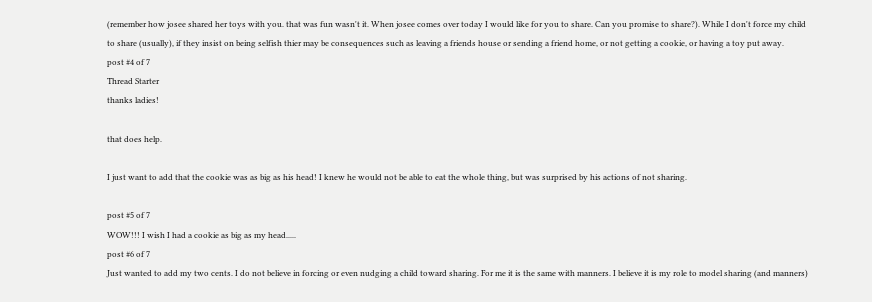(remember how josee shared her toys with you. that was fun wasn't it. When josee comes over today I would like for you to share. Can you promise to share?). While I don't force my child to share (usually), if they insist on being selfish thier may be consequences such as leaving a friends house or sending a friend home, or not getting a cookie, or having a toy put away.
post #4 of 7
Thread Starter
thanks ladies!

that does help.

I just want to add that the cookie was as big as his head! I knew he would not be able to eat the whole thing, but was surprised by his actions of not sharing.

post #5 of 7
WOW!!! I wish I had a cookie as big as my head.....
post #6 of 7
Just wanted to add my two cents. I do not believe in forcing or even nudging a child toward sharing. For me it is the same with manners. I believe it is my role to model sharing (and manners)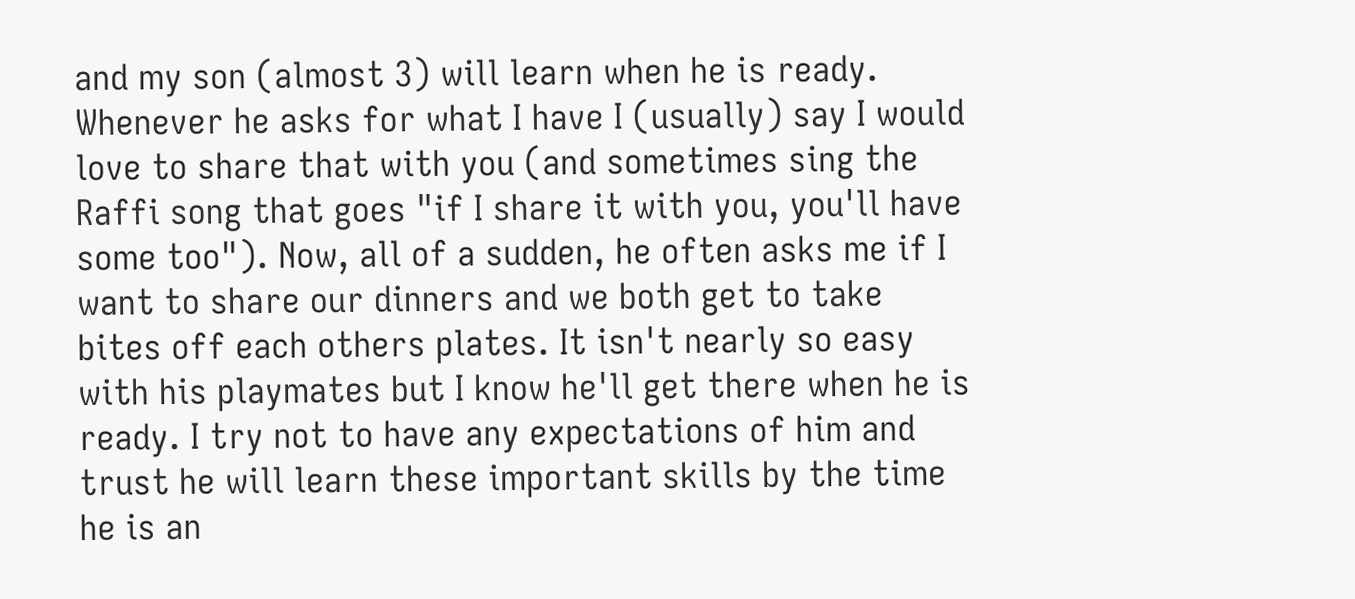and my son (almost 3) will learn when he is ready. Whenever he asks for what I have I (usually) say I would love to share that with you (and sometimes sing the Raffi song that goes "if I share it with you, you'll have some too"). Now, all of a sudden, he often asks me if I want to share our dinners and we both get to take bites off each others plates. It isn't nearly so easy with his playmates but I know he'll get there when he is ready. I try not to have any expectations of him and trust he will learn these important skills by the time he is an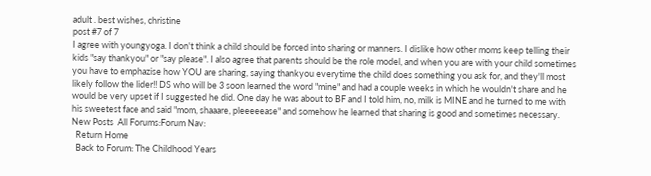adult . best wishes, christine
post #7 of 7
I agree with youngyoga. I don't think a child should be forced into sharing or manners. I dislike how other moms keep telling their kids "say thankyou" or "say please". I also agree that parents should be the role model, and when you are with your child sometimes you have to emphazise how YOU are sharing, saying thankyou everytime the child does something you ask for, and they'll most likely follow the lider!! DS who will be 3 soon learned the word "mine" and had a couple weeks in which he wouldn't share and he would be very upset if I suggested he did. One day he was about to BF and I told him, no, milk is MINE and he turned to me with his sweetest face and said "mom, shaaare, pleeeeease" and somehow he learned that sharing is good and sometimes necessary.
New Posts  All Forums:Forum Nav:
  Return Home
  Back to Forum: The Childhood Years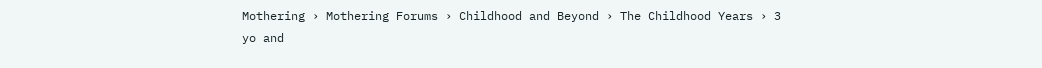Mothering › Mothering Forums › Childhood and Beyond › The Childhood Years › 3 yo and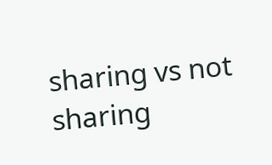sharing vs not sharing